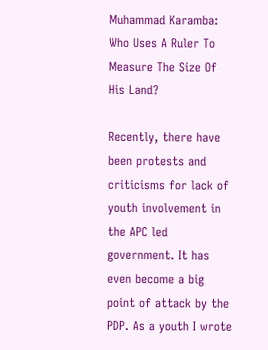Muhammad Karamba: Who Uses A Ruler To Measure The Size Of His Land?

Recently, there have been protests and criticisms for lack of youth involvement in the APC led government. It has even become a big point of attack by the PDP. As a youth I wrote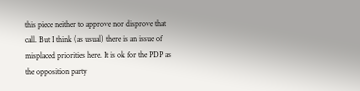this piece neither to approve nor disprove that call. But I think (as usual) there is an issue of misplaced priorities here. It is ok for the PDP as the opposition party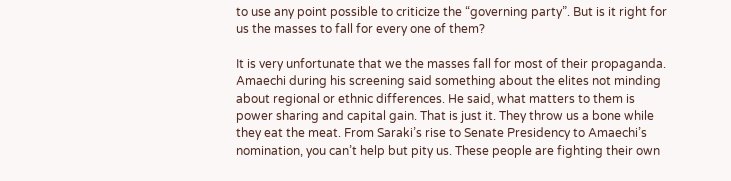to use any point possible to criticize the “governing party”. But is it right for us the masses to fall for every one of them?

It is very unfortunate that we the masses fall for most of their propaganda. Amaechi during his screening said something about the elites not minding about regional or ethnic differences. He said, what matters to them is power sharing and capital gain. That is just it. They throw us a bone while they eat the meat. From Saraki’s rise to Senate Presidency to Amaechi’s nomination, you can’t help but pity us. These people are fighting their own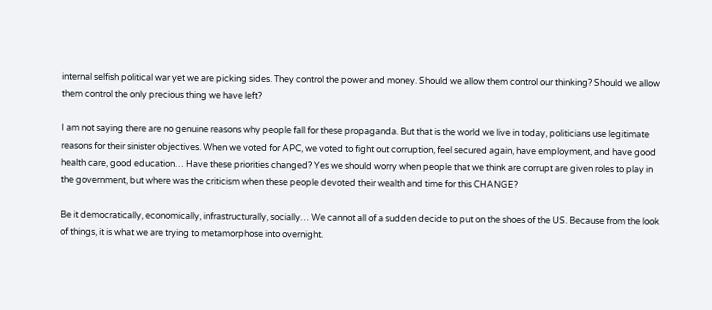internal selfish political war yet we are picking sides. They control the power and money. Should we allow them control our thinking? Should we allow them control the only precious thing we have left?

I am not saying there are no genuine reasons why people fall for these propaganda. But that is the world we live in today, politicians use legitimate reasons for their sinister objectives. When we voted for APC, we voted to fight out corruption, feel secured again, have employment, and have good health care, good education… Have these priorities changed? Yes we should worry when people that we think are corrupt are given roles to play in the government, but where was the criticism when these people devoted their wealth and time for this CHANGE?

Be it democratically, economically, infrastructurally, socially… We cannot all of a sudden decide to put on the shoes of the US. Because from the look of things, it is what we are trying to metamorphose into overnight.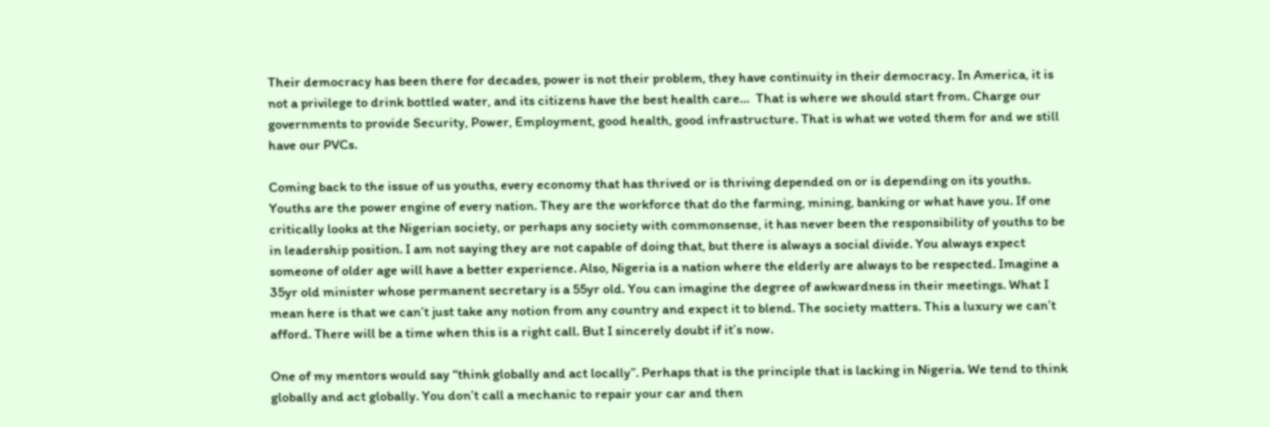Their democracy has been there for decades, power is not their problem, they have continuity in their democracy. In America, it is not a privilege to drink bottled water, and its citizens have the best health care…  That is where we should start from. Charge our governments to provide Security, Power, Employment, good health, good infrastructure. That is what we voted them for and we still have our PVCs.

Coming back to the issue of us youths, every economy that has thrived or is thriving depended on or is depending on its youths. Youths are the power engine of every nation. They are the workforce that do the farming, mining, banking or what have you. If one critically looks at the Nigerian society, or perhaps any society with commonsense, it has never been the responsibility of youths to be in leadership position. I am not saying they are not capable of doing that, but there is always a social divide. You always expect someone of older age will have a better experience. Also, Nigeria is a nation where the elderly are always to be respected. Imagine a 35yr old minister whose permanent secretary is a 55yr old. You can imagine the degree of awkwardness in their meetings. What I mean here is that we can’t just take any notion from any country and expect it to blend. The society matters. This a luxury we can’t afford. There will be a time when this is a right call. But I sincerely doubt if it’s now.

One of my mentors would say “think globally and act locally”. Perhaps that is the principle that is lacking in Nigeria. We tend to think globally and act globally. You don’t call a mechanic to repair your car and then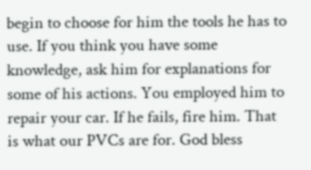begin to choose for him the tools he has to use. If you think you have some knowledge, ask him for explanations for some of his actions. You employed him to repair your car. If he fails, fire him. That is what our PVCs are for. God bless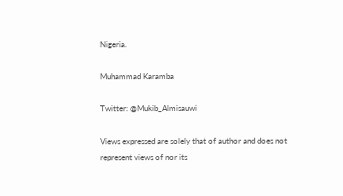Nigeria.

Muhammad Karamba

Twitter: @Mukib_Almisauwi

Views expressed are solely that of author and does not represent views of nor its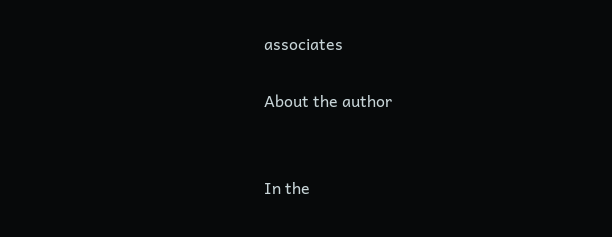associates

About the author


In the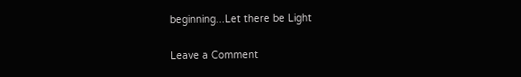beginning...Let there be Light

Leave a Comment